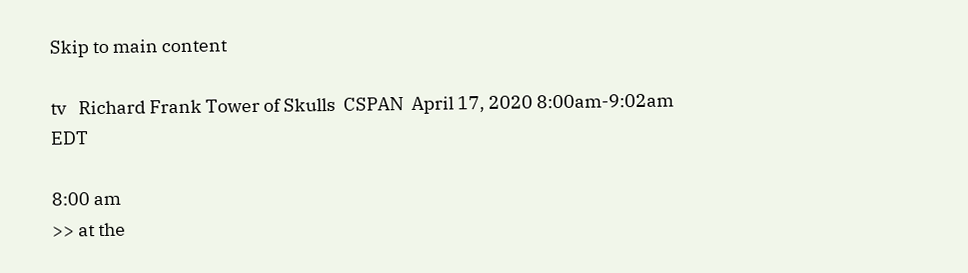Skip to main content

tv   Richard Frank Tower of Skulls  CSPAN  April 17, 2020 8:00am-9:02am EDT

8:00 am
>> at the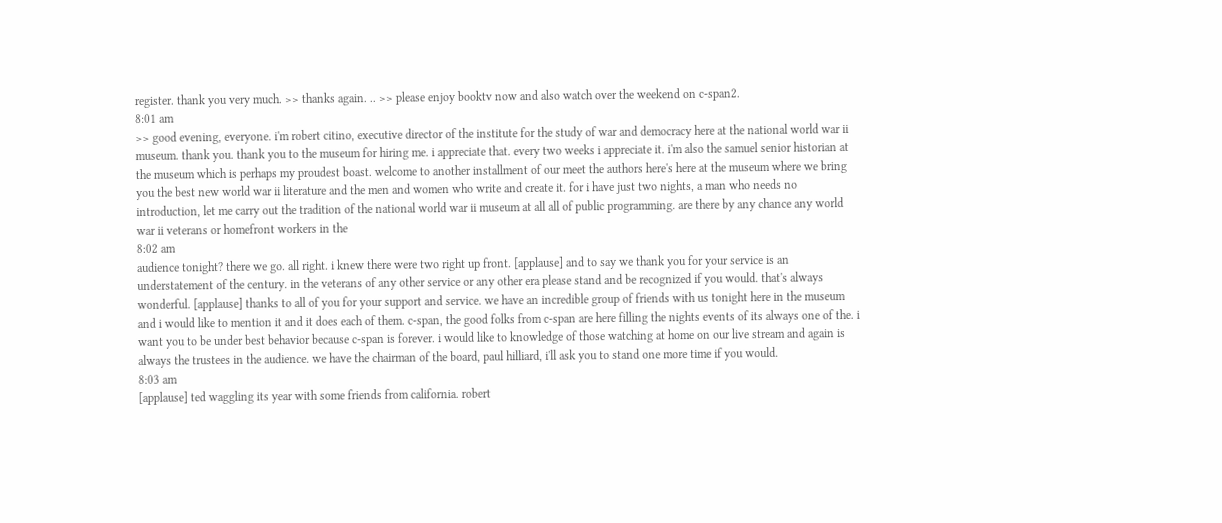register. thank you very much. >> thanks again. .. >> please enjoy booktv now and also watch over the weekend on c-span2.
8:01 am
>> good evening, everyone. i'm robert citino, executive director of the institute for the study of war and democracy here at the national world war ii museum. thank you. thank you to the museum for hiring me. i appreciate that. every two weeks i appreciate it. i'm also the samuel senior historian at the museum which is perhaps my proudest boast. welcome to another installment of our meet the authors here's here at the museum where we bring you the best new world war ii literature and the men and women who write and create it. for i have just two nights, a man who needs no introduction, let me carry out the tradition of the national world war ii museum at all all of public programming. are there by any chance any world war ii veterans or homefront workers in the
8:02 am
audience tonight? there we go. all right. i knew there were two right up front. [applause] and to say we thank you for your service is an understatement of the century. in the veterans of any other service or any other era please stand and be recognized if you would. that's always wonderful. [applause] thanks to all of you for your support and service. we have an incredible group of friends with us tonight here in the museum and i would like to mention it and it does each of them. c-span, the good folks from c-span are here filling the nights events of its always one of the. i want you to be under best behavior because c-span is forever. i would like to knowledge of those watching at home on our live stream and again is always the trustees in the audience. we have the chairman of the board, paul hilliard, i'll ask you to stand one more time if you would.
8:03 am
[applause] ted waggling its year with some friends from california. robert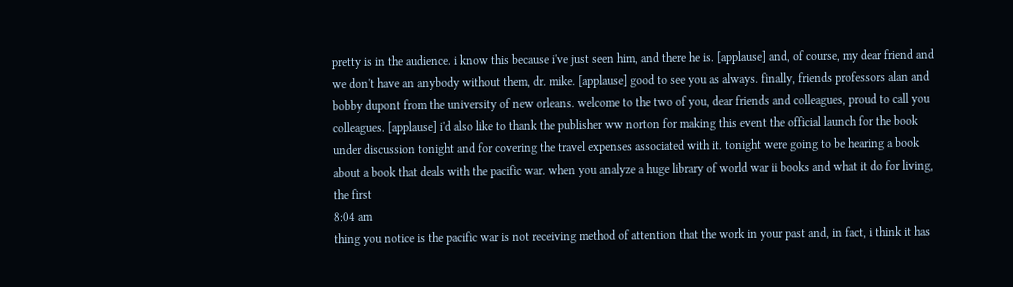pretty is in the audience. i know this because i've just seen him, and there he is. [applause] and, of course, my dear friend and we don't have an anybody without them, dr. mike. [applause] good to see you as always. finally, friends professors alan and bobby dupont from the university of new orleans. welcome to the two of you, dear friends and colleagues, proud to call you colleagues. [applause] i'd also like to thank the publisher ww norton for making this event the official launch for the book under discussion tonight and for covering the travel expenses associated with it. tonight were going to be hearing a book about a book that deals with the pacific war. when you analyze a huge library of world war ii books and what it do for living, the first
8:04 am
thing you notice is the pacific war is not receiving method of attention that the work in your past and, in fact, i think it has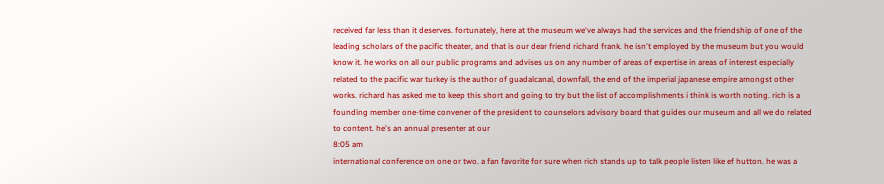received far less than it deserves. fortunately, here at the museum we've always had the services and the friendship of one of the leading scholars of the pacific theater, and that is our dear friend richard frank. he isn't employed by the museum but you would know it. he works on all our public programs and advises us on any number of areas of expertise in areas of interest especially related to the pacific war turkey is the author of guadalcanal, downfall, the end of the imperial japanese empire amongst other works. richard has asked me to keep this short and going to try but the list of accomplishments i think is worth noting. rich is a founding member one-time convener of the president to counselors advisory board that guides our museum and all we do related to content. he's an annual presenter at our
8:05 am
international conference on one or two. a fan favorite for sure when rich stands up to talk people listen like ef hutton. he was a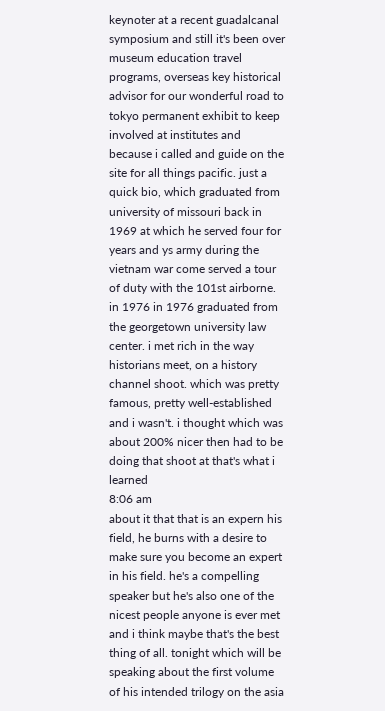keynoter at a recent guadalcanal symposium and still it's been over museum education travel programs, overseas key historical advisor for our wonderful road to tokyo permanent exhibit to keep involved at institutes and because i called and guide on the site for all things pacific. just a quick bio, which graduated from university of missouri back in 1969 at which he served four for years and ys army during the vietnam war come served a tour of duty with the 101st airborne. in 1976 in 1976 graduated from the georgetown university law center. i met rich in the way historians meet, on a history channel shoot. which was pretty famous, pretty well-established and i wasn't. i thought which was about 200% nicer then had to be doing that shoot at that's what i learned
8:06 am
about it that that is an expern his field, he burns with a desire to make sure you become an expert in his field. he's a compelling speaker but he's also one of the nicest people anyone is ever met and i think maybe that's the best thing of all. tonight which will be speaking about the first volume of his intended trilogy on the asia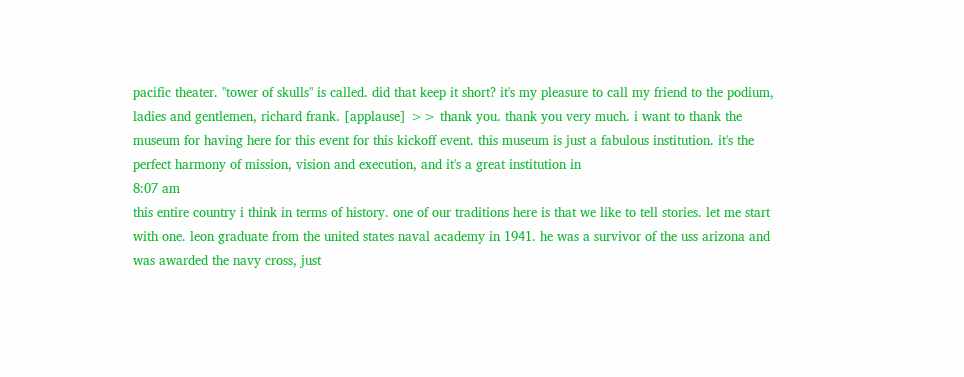pacific theater. "tower of skulls" is called. did that keep it short? it's my pleasure to call my friend to the podium, ladies and gentlemen, richard frank. [applause] >> thank you. thank you very much. i want to thank the museum for having here for this event for this kickoff event. this museum is just a fabulous institution. it's the perfect harmony of mission, vision and execution, and it's a great institution in
8:07 am
this entire country i think in terms of history. one of our traditions here is that we like to tell stories. let me start with one. leon graduate from the united states naval academy in 1941. he was a survivor of the uss arizona and was awarded the navy cross, just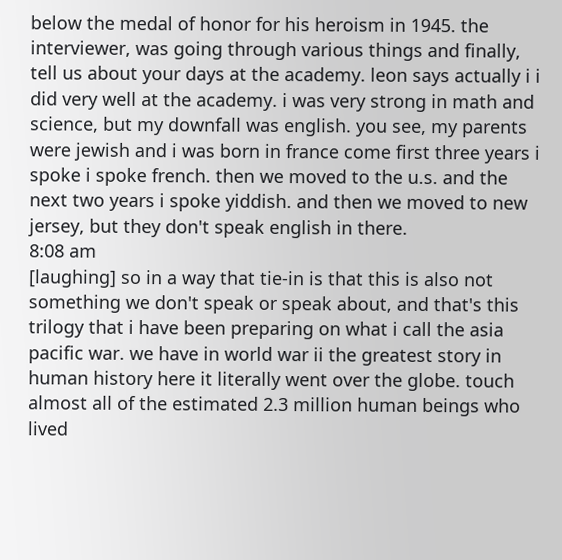below the medal of honor for his heroism in 1945. the interviewer, was going through various things and finally, tell us about your days at the academy. leon says actually i i did very well at the academy. i was very strong in math and science, but my downfall was english. you see, my parents were jewish and i was born in france come first three years i spoke i spoke french. then we moved to the u.s. and the next two years i spoke yiddish. and then we moved to new jersey, but they don't speak english in there.
8:08 am
[laughing] so in a way that tie-in is that this is also not something we don't speak or speak about, and that's this trilogy that i have been preparing on what i call the asia pacific war. we have in world war ii the greatest story in human history here it literally went over the globe. touch almost all of the estimated 2.3 million human beings who lived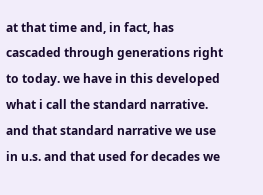at that time and, in fact, has cascaded through generations right to today. we have in this developed what i call the standard narrative. and that standard narrative we use in u.s. and that used for decades we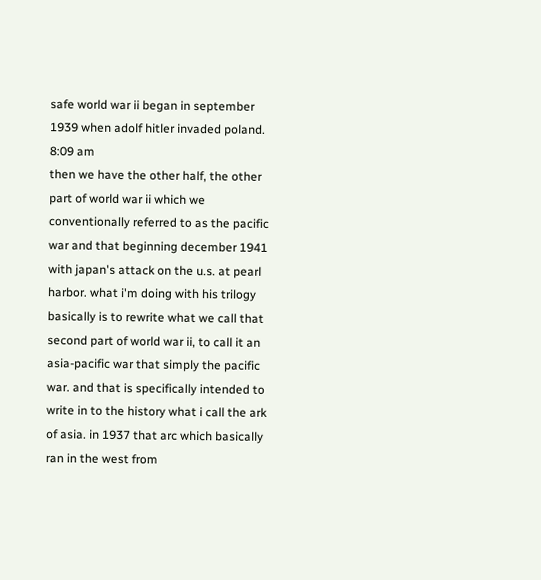safe world war ii began in september 1939 when adolf hitler invaded poland.
8:09 am
then we have the other half, the other part of world war ii which we conventionally referred to as the pacific war and that beginning december 1941 with japan's attack on the u.s. at pearl harbor. what i'm doing with his trilogy basically is to rewrite what we call that second part of world war ii, to call it an asia-pacific war that simply the pacific war. and that is specifically intended to write in to the history what i call the ark of asia. in 1937 that arc which basically ran in the west from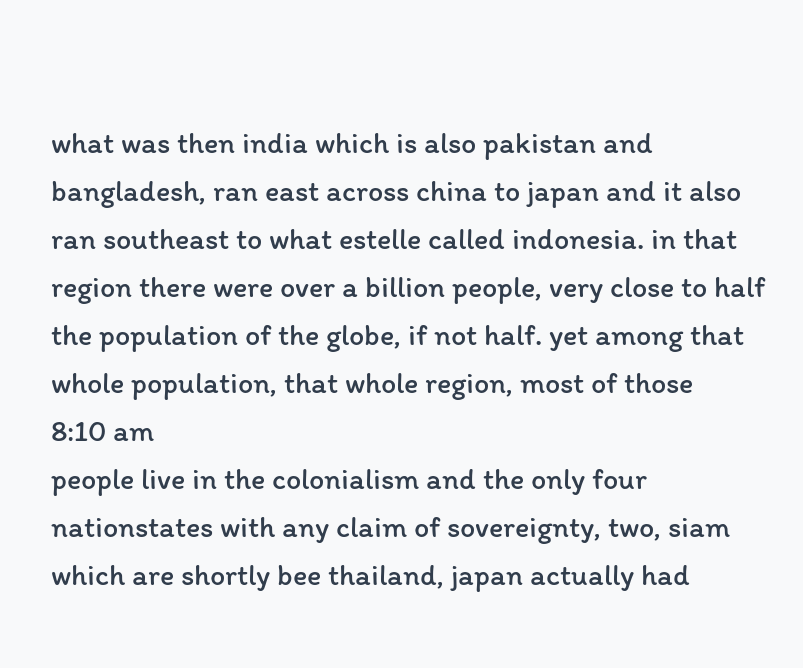what was then india which is also pakistan and bangladesh, ran east across china to japan and it also ran southeast to what estelle called indonesia. in that region there were over a billion people, very close to half the population of the globe, if not half. yet among that whole population, that whole region, most of those
8:10 am
people live in the colonialism and the only four nationstates with any claim of sovereignty, two, siam which are shortly bee thailand, japan actually had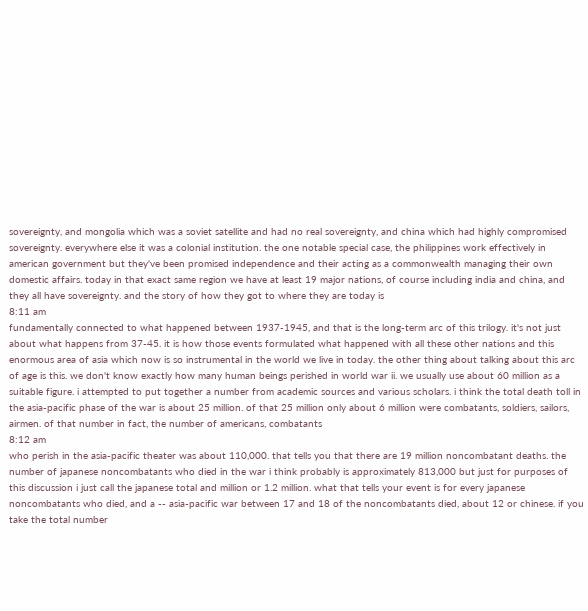sovereignty, and mongolia which was a soviet satellite and had no real sovereignty, and china which had highly compromised sovereignty. everywhere else it was a colonial institution. the one notable special case, the philippines work effectively in american government but they've been promised independence and their acting as a commonwealth managing their own domestic affairs. today in that exact same region we have at least 19 major nations, of course including india and china, and they all have sovereignty. and the story of how they got to where they are today is
8:11 am
fundamentally connected to what happened between 1937-1945, and that is the long-term arc of this trilogy. it's not just about what happens from 37-45. it is how those events formulated what happened with all these other nations and this enormous area of asia which now is so instrumental in the world we live in today. the other thing about talking about this arc of age is this. we don't know exactly how many human beings perished in world war ii. we usually use about 60 million as a suitable figure. i attempted to put together a number from academic sources and various scholars. i think the total death toll in the asia-pacific phase of the war is about 25 million. of that 25 million only about 6 million were combatants, soldiers, sailors, airmen. of that number in fact, the number of americans, combatants
8:12 am
who perish in the asia-pacific theater was about 110,000. that tells you that there are 19 million noncombatant deaths. the number of japanese noncombatants who died in the war i think probably is approximately 813,000 but just for purposes of this discussion i just call the japanese total and million or 1.2 million. what that tells your event is for every japanese noncombatants who died, and a -- asia-pacific war between 17 and 18 of the noncombatants died, about 12 or chinese. if you take the total number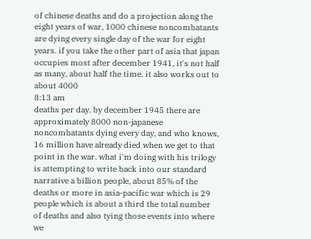of chinese deaths and do a projection along the eight years of war, 1000 chinese noncombatants are dying every single day of the war for eight years. if you take the other part of asia that japan occupies most after december 1941, it's not half as many, about half the time. it also works out to about 4000
8:13 am
deaths per day. by december 1945 there are approximately 8000 non-japanese noncombatants dying every day, and who knows, 16 million have already died when we get to that point in the war. what i'm doing with his trilogy is attempting to write back into our standard narrative a billion people, about 85% of the deaths or more in asia-pacific war which is 29 people which is about a third the total number of deaths and also tying those events into where we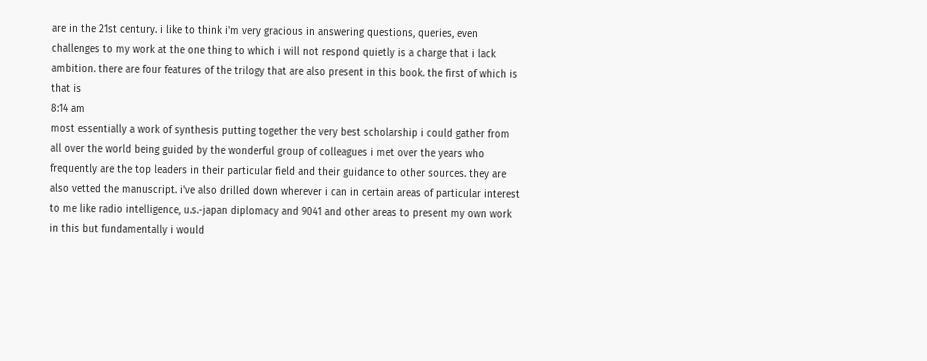are in the 21st century. i like to think i'm very gracious in answering questions, queries, even challenges to my work at the one thing to which i will not respond quietly is a charge that i lack ambition. there are four features of the trilogy that are also present in this book. the first of which is that is
8:14 am
most essentially a work of synthesis putting together the very best scholarship i could gather from all over the world being guided by the wonderful group of colleagues i met over the years who frequently are the top leaders in their particular field and their guidance to other sources. they are also vetted the manuscript. i've also drilled down wherever i can in certain areas of particular interest to me like radio intelligence, u.s.-japan diplomacy and 9041 and other areas to present my own work in this but fundamentally i would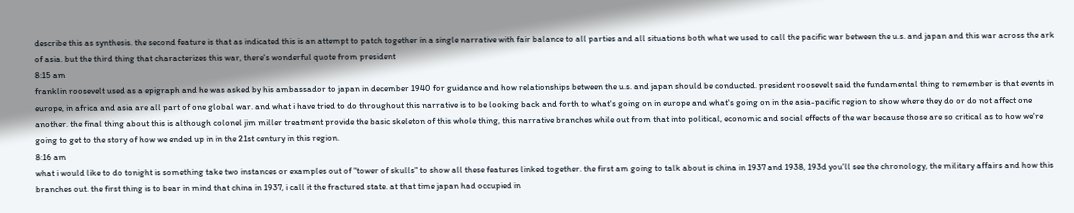describe this as synthesis. the second feature is that as indicated this is an attempt to patch together in a single narrative with fair balance to all parties and all situations both what we used to call the pacific war between the u.s. and japan and this war across the ark of asia. but the third thing that characterizes this war, there's wonderful quote from president
8:15 am
franklin roosevelt used as a epigraph and he was asked by his ambassador to japan in december 1940 for guidance and how relationships between the u.s. and japan should be conducted. president roosevelt said the fundamental thing to remember is that events in europe, in africa and asia are all part of one global war. and what i have tried to do throughout this narrative is to be looking back and forth to what's going on in europe and what's going on in the asia-pacific region to show where they do or do not affect one another. the final thing about this is although colonel jim miller treatment provide the basic skeleton of this whole thing, this narrative branches while out from that into political, economic and social effects of the war because those are so critical as to how we're going to get to the story of how we ended up in in the 21st century in this region.
8:16 am
what i would like to do tonight is something take two instances or examples out of "tower of skulls" to show all these features linked together. the first am going to talk about is china in 1937 and 1938, 193d you'll see the chronology, the military affairs and how this branches out. the first thing is to bear in mind that china in 1937, i call it the fractured state. at that time japan had occupied in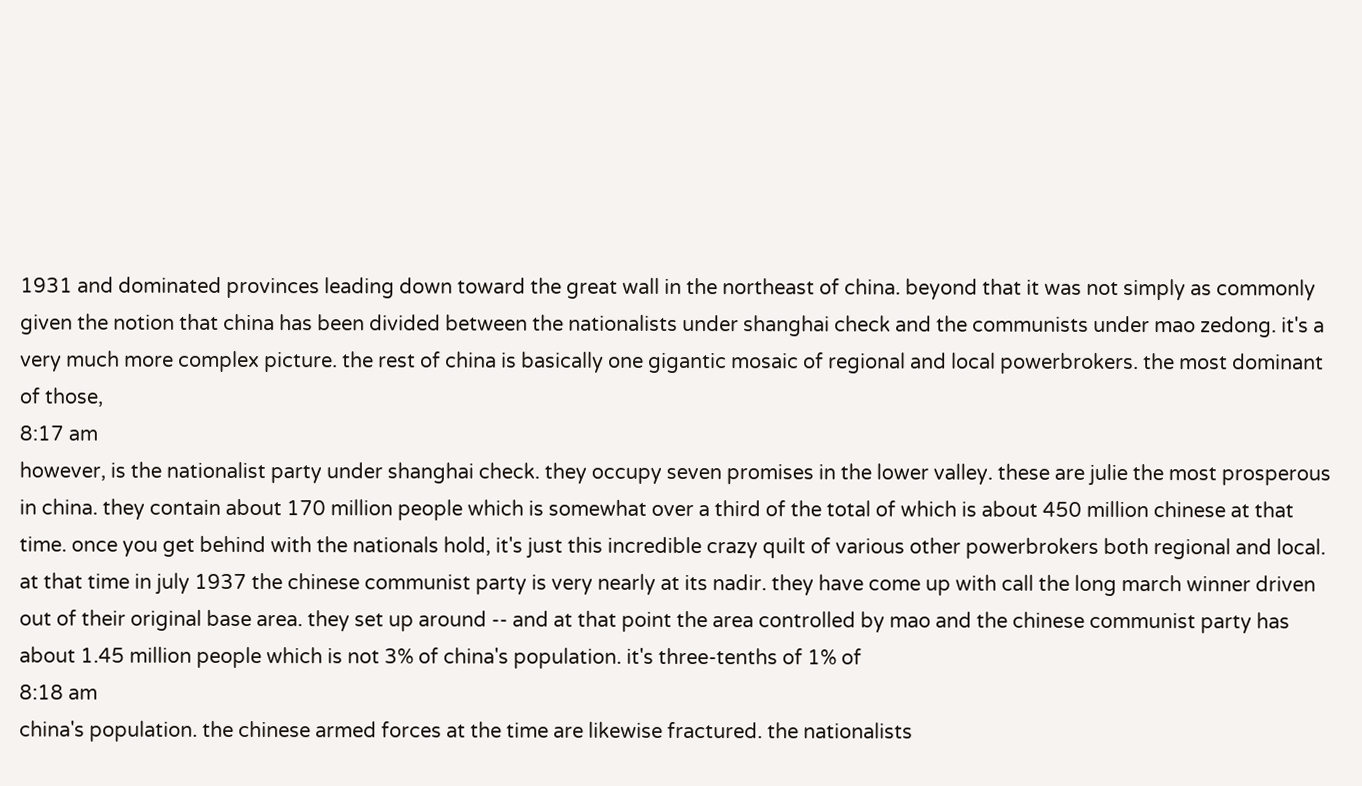1931 and dominated provinces leading down toward the great wall in the northeast of china. beyond that it was not simply as commonly given the notion that china has been divided between the nationalists under shanghai check and the communists under mao zedong. it's a very much more complex picture. the rest of china is basically one gigantic mosaic of regional and local powerbrokers. the most dominant of those,
8:17 am
however, is the nationalist party under shanghai check. they occupy seven promises in the lower valley. these are julie the most prosperous in china. they contain about 170 million people which is somewhat over a third of the total of which is about 450 million chinese at that time. once you get behind with the nationals hold, it's just this incredible crazy quilt of various other powerbrokers both regional and local. at that time in july 1937 the chinese communist party is very nearly at its nadir. they have come up with call the long march winner driven out of their original base area. they set up around -- and at that point the area controlled by mao and the chinese communist party has about 1.45 million people which is not 3% of china's population. it's three-tenths of 1% of
8:18 am
china's population. the chinese armed forces at the time are likewise fractured. the nationalists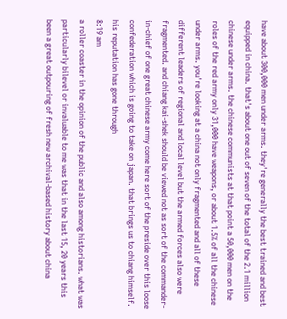have about 300,000 men under arms. they're generally the best trained and best equipped in china. that's about one out of seven of the total of the 2.1 million chinese under arms. the chinese communists at that point a 50,000 men on the roles of the red army only 31,000 have weapons, or about 1.5% of all the chinese under arms. you're looking at a china not only fragmented and all of these different leaders of regional and local level but the armed forces also were fragmented. and chiang kai-shek should be viewed not as sort of the commander-in-chief of one great chinese army come here sort of the preside over this loose confederation which is going to take on japan. that brings us to chiang himself. his reputation has gone through
8:19 am
a roller coaster in the opinion of the public and also among historians. what was particularly bilevel or invaluable to me was that in the last 15, 20 years this been a great outpouring of fresh new archival-based history about china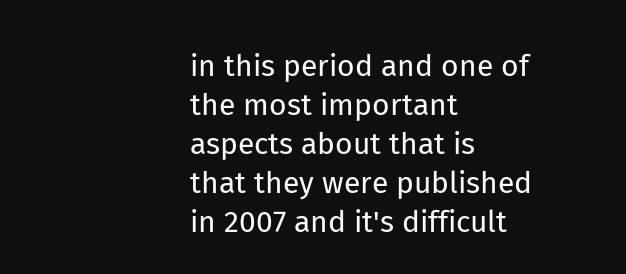in this period and one of the most important aspects about that is that they were published in 2007 and it's difficult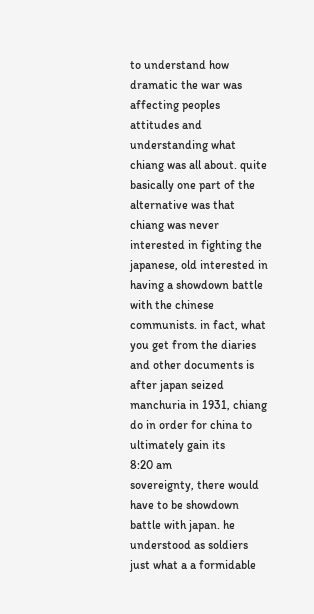to understand how dramatic the war was affecting peoples attitudes and understanding what chiang was all about. quite basically one part of the alternative was that chiang was never interested in fighting the japanese, old interested in having a showdown battle with the chinese communists. in fact, what you get from the diaries and other documents is after japan seized manchuria in 1931, chiang do in order for china to ultimately gain its
8:20 am
sovereignty, there would have to be showdown battle with japan. he understood as soldiers just what a a formidable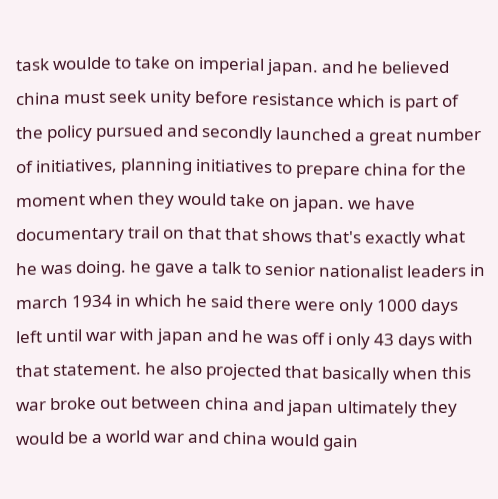task woulde to take on imperial japan. and he believed china must seek unity before resistance which is part of the policy pursued and secondly launched a great number of initiatives, planning initiatives to prepare china for the moment when they would take on japan. we have documentary trail on that that shows that's exactly what he was doing. he gave a talk to senior nationalist leaders in march 1934 in which he said there were only 1000 days left until war with japan and he was off i only 43 days with that statement. he also projected that basically when this war broke out between china and japan ultimately they would be a world war and china would gain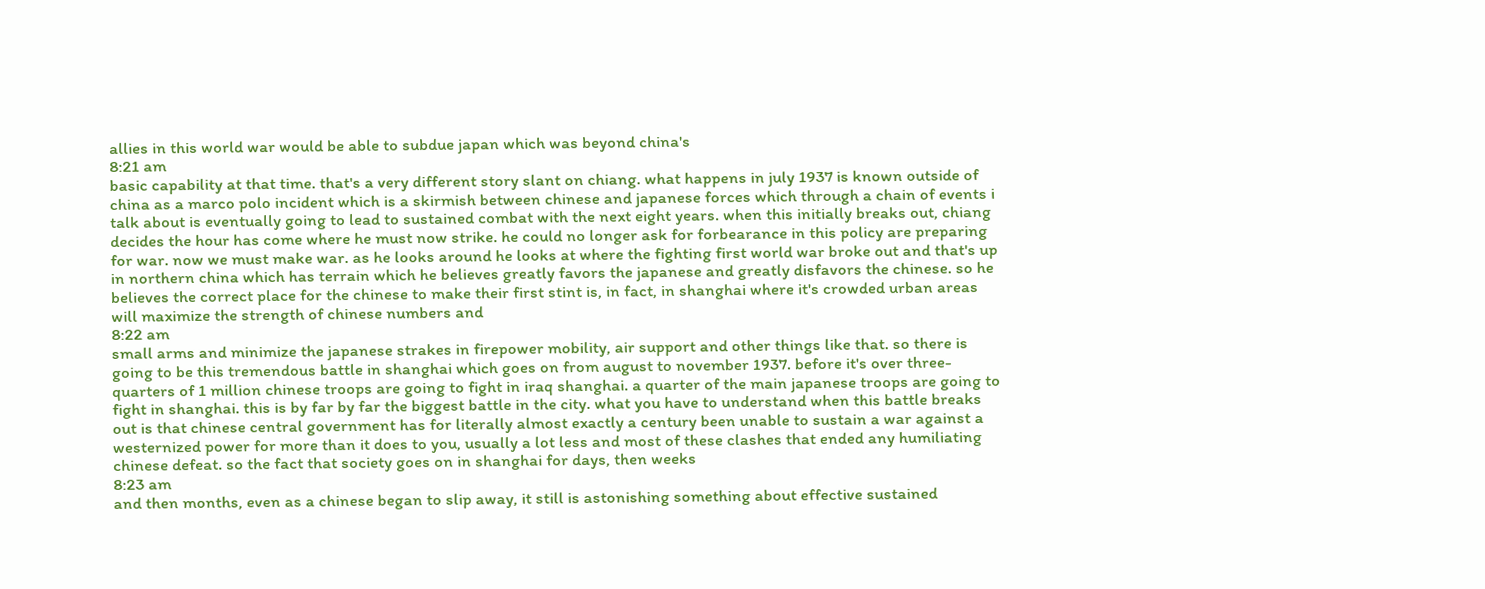allies in this world war would be able to subdue japan which was beyond china's
8:21 am
basic capability at that time. that's a very different story slant on chiang. what happens in july 1937 is known outside of china as a marco polo incident which is a skirmish between chinese and japanese forces which through a chain of events i talk about is eventually going to lead to sustained combat with the next eight years. when this initially breaks out, chiang decides the hour has come where he must now strike. he could no longer ask for forbearance in this policy are preparing for war. now we must make war. as he looks around he looks at where the fighting first world war broke out and that's up in northern china which has terrain which he believes greatly favors the japanese and greatly disfavors the chinese. so he believes the correct place for the chinese to make their first stint is, in fact, in shanghai where it's crowded urban areas will maximize the strength of chinese numbers and
8:22 am
small arms and minimize the japanese strakes in firepower mobility, air support and other things like that. so there is going to be this tremendous battle in shanghai which goes on from august to november 1937. before it's over three-quarters of 1 million chinese troops are going to fight in iraq shanghai. a quarter of the main japanese troops are going to fight in shanghai. this is by far by far the biggest battle in the city. what you have to understand when this battle breaks out is that chinese central government has for literally almost exactly a century been unable to sustain a war against a westernized power for more than it does to you, usually a lot less and most of these clashes that ended any humiliating chinese defeat. so the fact that society goes on in shanghai for days, then weeks
8:23 am
and then months, even as a chinese began to slip away, it still is astonishing something about effective sustained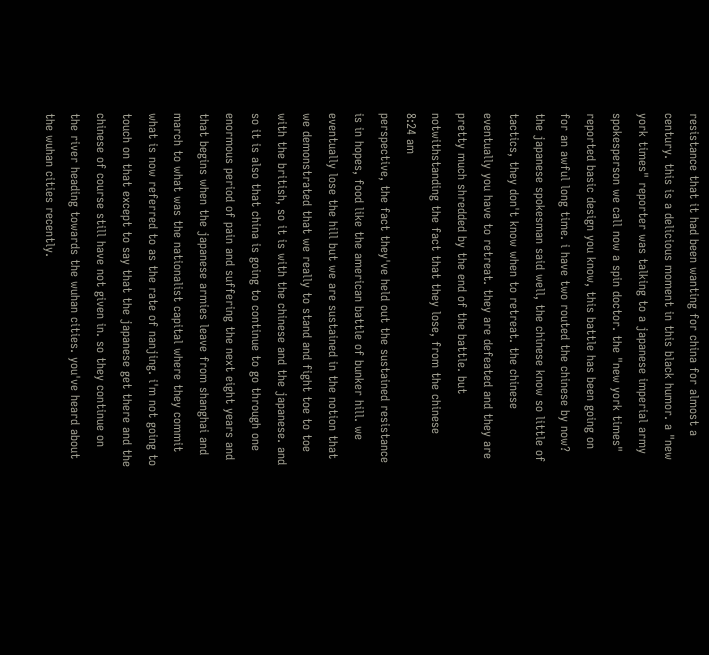resistance that it had been wanting for china for almost a century. this is a delicious moment in this black humor. a "new york times" reporter was talking to a japanese imperial army spokesperson we call now a spin doctor. the "new york times" reported basic design you know, this battle has been going on for an awful long time. i have two routed the chinese by now? the japanese spokesman said well, the chinese know so little of tactics, they don't know when to retreat. the chinese eventually you have to retreat. they are defeated and they are pretty much shredded by the end of the battle. but notwithstanding the fact that they lose, from the chinese
8:24 am
perspective, the fact they've held out the sustained resistance is in hopes, food like the american battle of bunker hill. we eventually lose the hill but we are sustained in the notion that we demonstrated that we really to stand and fight toe to toe with the british, so it is with the chinese and the japanese. and so it is also that china is going to continue to go through one enormous period of pain and suffering the next eight years and that begins when the japanese armies leave from shanghai and march to what was the nationalist capital where they commit what is now referred to as the rate of nanjing. i'm not going to touch on that except to say that the japanese get there and the chinese of course still have not given in. so they continue on the river heading towards the wuhan cities. you've heard about the wuhan cities recently.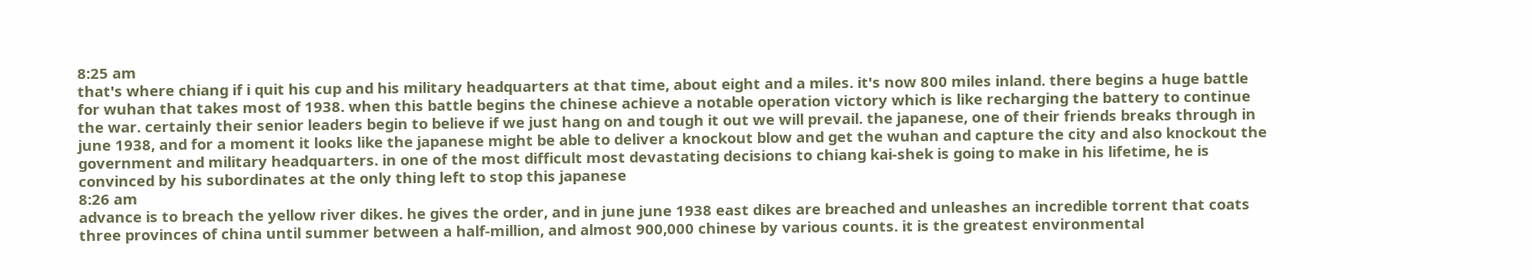8:25 am
that's where chiang if i quit his cup and his military headquarters at that time, about eight and a miles. it's now 800 miles inland. there begins a huge battle for wuhan that takes most of 1938. when this battle begins the chinese achieve a notable operation victory which is like recharging the battery to continue the war. certainly their senior leaders begin to believe if we just hang on and tough it out we will prevail. the japanese, one of their friends breaks through in june 1938, and for a moment it looks like the japanese might be able to deliver a knockout blow and get the wuhan and capture the city and also knockout the government and military headquarters. in one of the most difficult most devastating decisions to chiang kai-shek is going to make in his lifetime, he is convinced by his subordinates at the only thing left to stop this japanese
8:26 am
advance is to breach the yellow river dikes. he gives the order, and in june june 1938 east dikes are breached and unleashes an incredible torrent that coats three provinces of china until summer between a half-million, and almost 900,000 chinese by various counts. it is the greatest environmental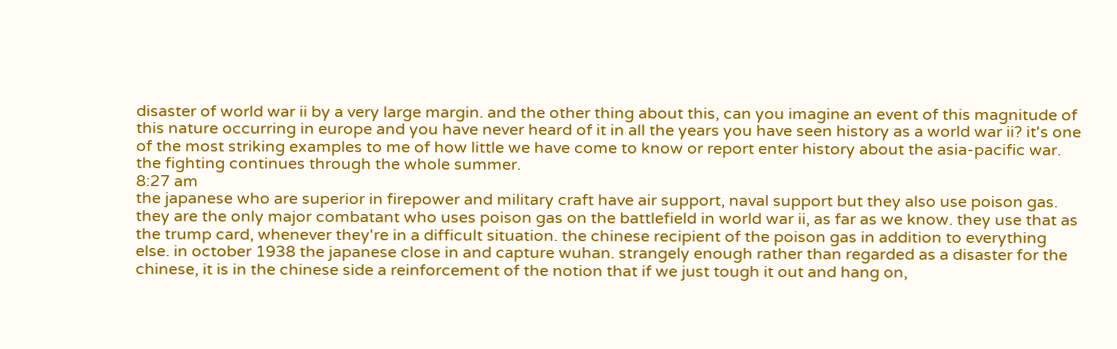disaster of world war ii by a very large margin. and the other thing about this, can you imagine an event of this magnitude of this nature occurring in europe and you have never heard of it in all the years you have seen history as a world war ii? it's one of the most striking examples to me of how little we have come to know or report enter history about the asia-pacific war. the fighting continues through the whole summer.
8:27 am
the japanese who are superior in firepower and military craft have air support, naval support but they also use poison gas. they are the only major combatant who uses poison gas on the battlefield in world war ii, as far as we know. they use that as the trump card, whenever they're in a difficult situation. the chinese recipient of the poison gas in addition to everything else. in october 1938 the japanese close in and capture wuhan. strangely enough rather than regarded as a disaster for the chinese, it is in the chinese side a reinforcement of the notion that if we just tough it out and hang on,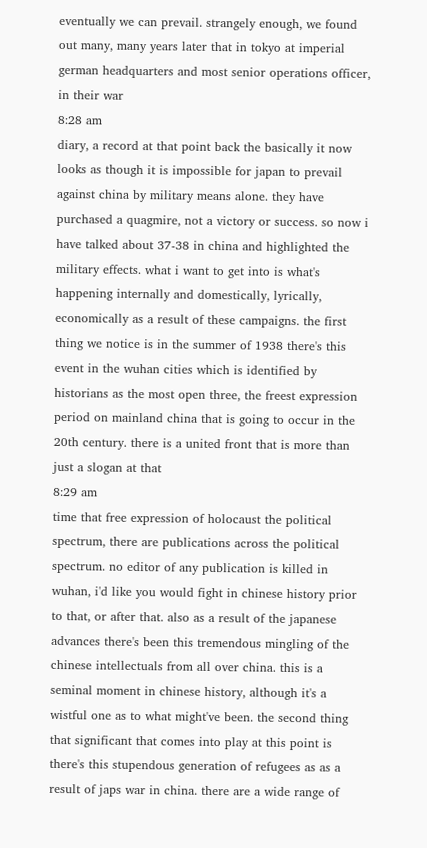eventually we can prevail. strangely enough, we found out many, many years later that in tokyo at imperial german headquarters and most senior operations officer, in their war
8:28 am
diary, a record at that point back the basically it now looks as though it is impossible for japan to prevail against china by military means alone. they have purchased a quagmire, not a victory or success. so now i have talked about 37-38 in china and highlighted the military effects. what i want to get into is what's happening internally and domestically, lyrically, economically as a result of these campaigns. the first thing we notice is in the summer of 1938 there's this event in the wuhan cities which is identified by historians as the most open three, the freest expression period on mainland china that is going to occur in the 20th century. there is a united front that is more than just a slogan at that
8:29 am
time that free expression of holocaust the political spectrum, there are publications across the political spectrum. no editor of any publication is killed in wuhan, i'd like you would fight in chinese history prior to that, or after that. also as a result of the japanese advances there's been this tremendous mingling of the chinese intellectuals from all over china. this is a seminal moment in chinese history, although it's a wistful one as to what might've been. the second thing that significant that comes into play at this point is there's this stupendous generation of refugees as as a result of japs war in china. there are a wide range of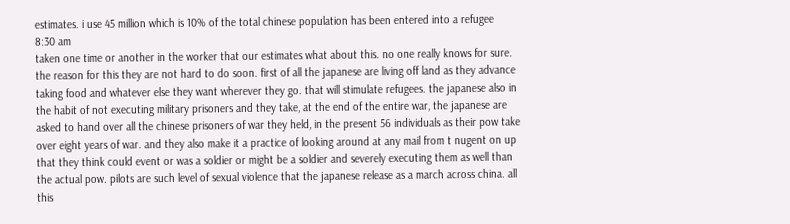estimates. i use 45 million which is 10% of the total chinese population has been entered into a refugee
8:30 am
taken one time or another in the worker that our estimates what about this. no one really knows for sure. the reason for this they are not hard to do soon. first of all the japanese are living off land as they advance taking food and whatever else they want wherever they go. that will stimulate refugees. the japanese also in the habit of not executing military prisoners and they take, at the end of the entire war, the japanese are asked to hand over all the chinese prisoners of war they held, in the present 56 individuals as their pow take over eight years of war. and they also make it a practice of looking around at any mail from t nugent on up that they think could event or was a soldier or might be a soldier and severely executing them as well than the actual pow. pilots are such level of sexual violence that the japanese release as a march across china. all this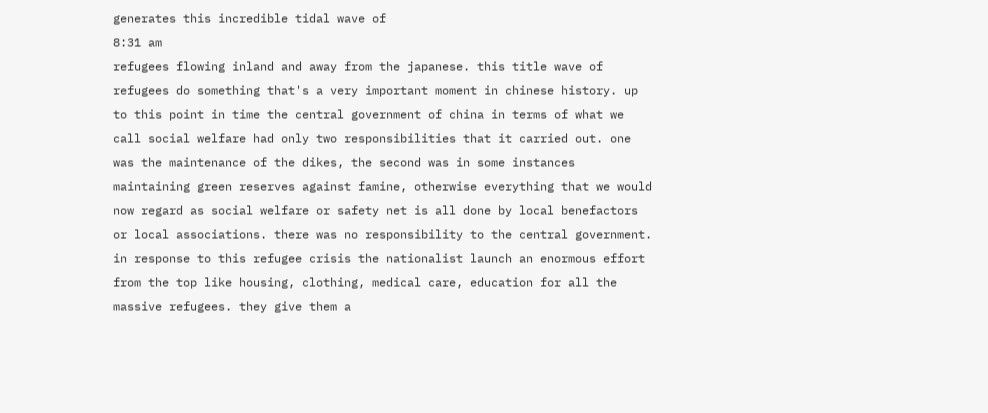generates this incredible tidal wave of
8:31 am
refugees flowing inland and away from the japanese. this title wave of refugees do something that's a very important moment in chinese history. up to this point in time the central government of china in terms of what we call social welfare had only two responsibilities that it carried out. one was the maintenance of the dikes, the second was in some instances maintaining green reserves against famine, otherwise everything that we would now regard as social welfare or safety net is all done by local benefactors or local associations. there was no responsibility to the central government. in response to this refugee crisis the nationalist launch an enormous effort from the top like housing, clothing, medical care, education for all the massive refugees. they give them a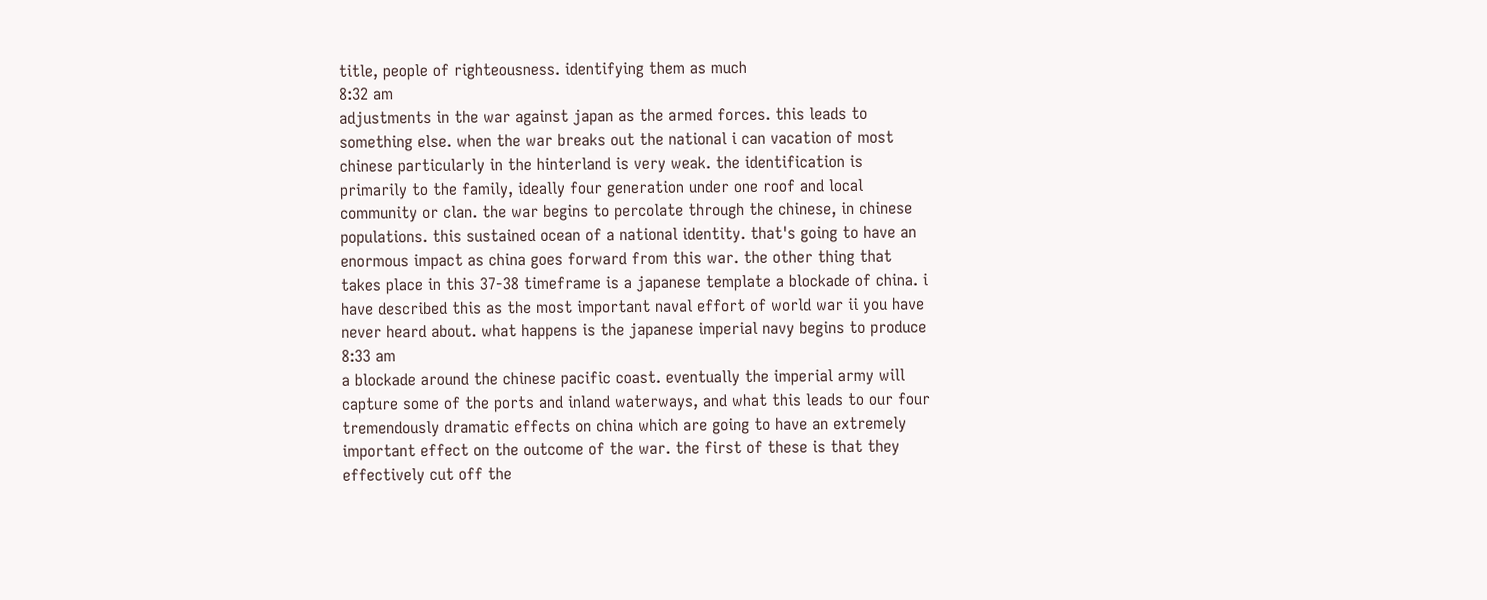title, people of righteousness. identifying them as much
8:32 am
adjustments in the war against japan as the armed forces. this leads to something else. when the war breaks out the national i can vacation of most chinese particularly in the hinterland is very weak. the identification is primarily to the family, ideally four generation under one roof and local community or clan. the war begins to percolate through the chinese, in chinese populations. this sustained ocean of a national identity. that's going to have an enormous impact as china goes forward from this war. the other thing that takes place in this 37-38 timeframe is a japanese template a blockade of china. i have described this as the most important naval effort of world war ii you have never heard about. what happens is the japanese imperial navy begins to produce
8:33 am
a blockade around the chinese pacific coast. eventually the imperial army will capture some of the ports and inland waterways, and what this leads to our four tremendously dramatic effects on china which are going to have an extremely important effect on the outcome of the war. the first of these is that they effectively cut off the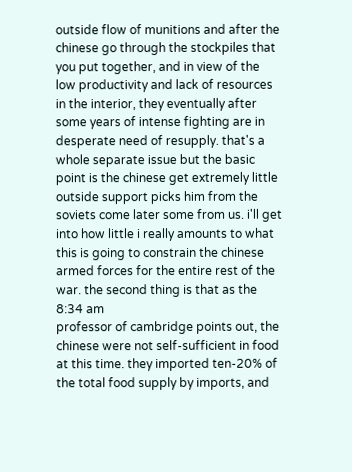outside flow of munitions and after the chinese go through the stockpiles that you put together, and in view of the low productivity and lack of resources in the interior, they eventually after some years of intense fighting are in desperate need of resupply. that's a whole separate issue but the basic point is the chinese get extremely little outside support picks him from the soviets come later some from us. i'll get into how little i really amounts to what this is going to constrain the chinese armed forces for the entire rest of the war. the second thing is that as the
8:34 am
professor of cambridge points out, the chinese were not self-sufficient in food at this time. they imported ten-20% of the total food supply by imports, and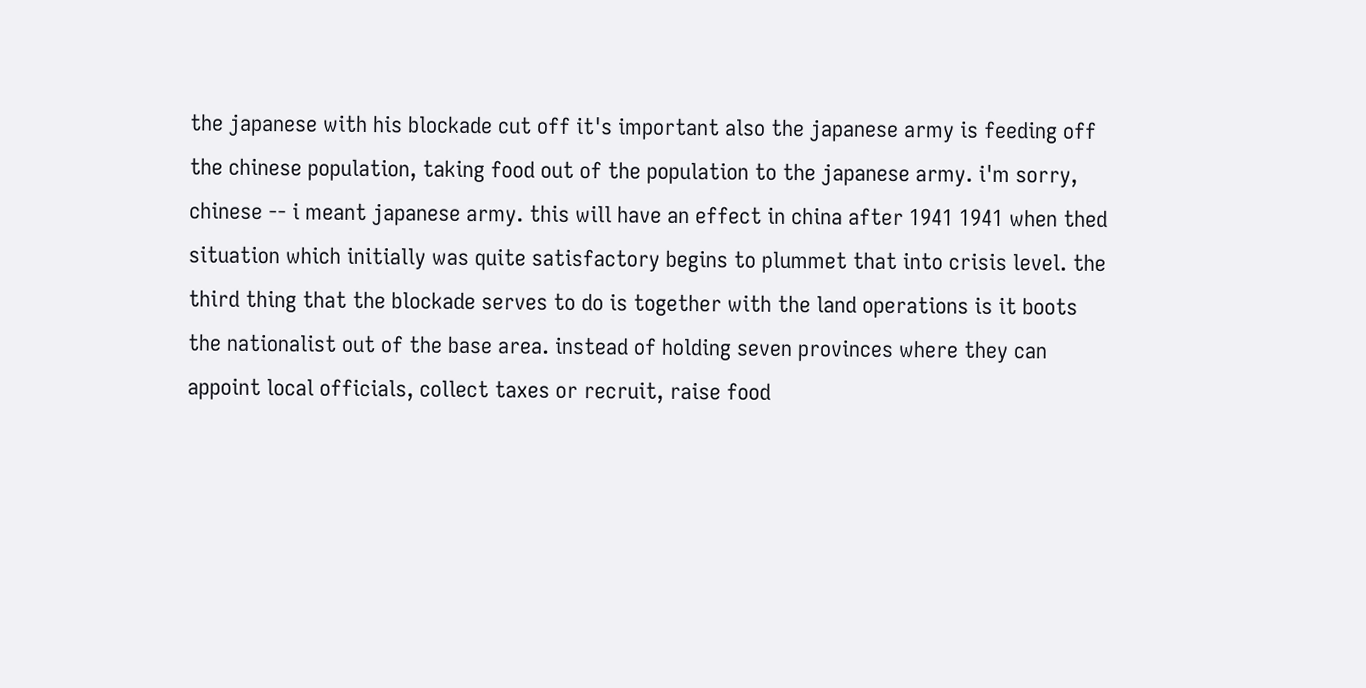the japanese with his blockade cut off it's important also the japanese army is feeding off the chinese population, taking food out of the population to the japanese army. i'm sorry, chinese -- i meant japanese army. this will have an effect in china after 1941 1941 when thed situation which initially was quite satisfactory begins to plummet that into crisis level. the third thing that the blockade serves to do is together with the land operations is it boots the nationalist out of the base area. instead of holding seven provinces where they can appoint local officials, collect taxes or recruit, raise food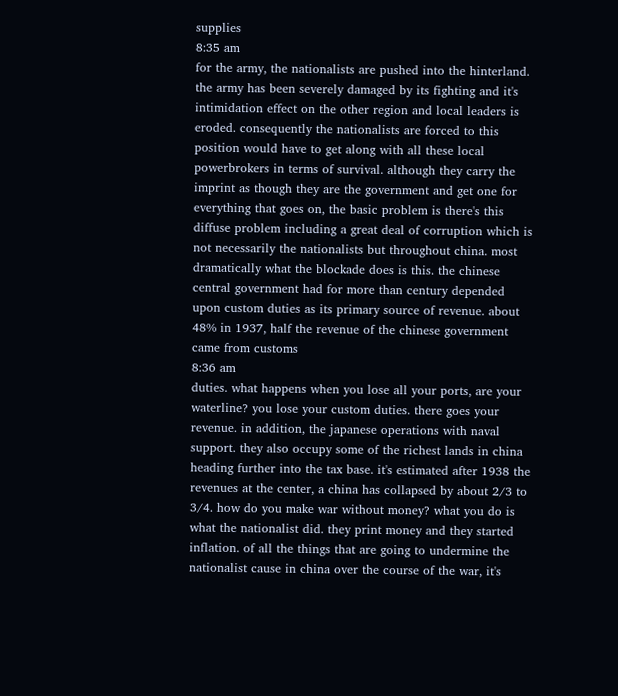supplies
8:35 am
for the army, the nationalists are pushed into the hinterland. the army has been severely damaged by its fighting and it's intimidation effect on the other region and local leaders is eroded. consequently the nationalists are forced to this position would have to get along with all these local powerbrokers in terms of survival. although they carry the imprint as though they are the government and get one for everything that goes on, the basic problem is there's this diffuse problem including a great deal of corruption which is not necessarily the nationalists but throughout china. most dramatically what the blockade does is this. the chinese central government had for more than century depended upon custom duties as its primary source of revenue. about 48% in 1937, half the revenue of the chinese government came from customs
8:36 am
duties. what happens when you lose all your ports, are your waterline? you lose your custom duties. there goes your revenue. in addition, the japanese operations with naval support. they also occupy some of the richest lands in china heading further into the tax base. it's estimated after 1938 the revenues at the center, a china has collapsed by about 2/3 to 3/4. how do you make war without money? what you do is what the nationalist did. they print money and they started inflation. of all the things that are going to undermine the nationalist cause in china over the course of the war, it's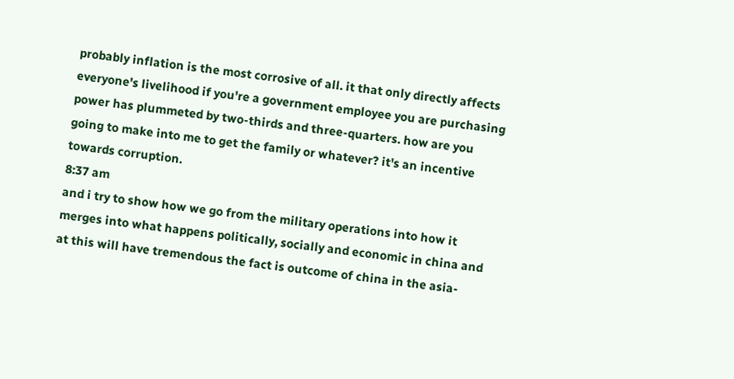probably inflation is the most corrosive of all. it that only directly affects everyone's livelihood if you're a government employee you are purchasing power has plummeted by two-thirds and three-quarters. how are you going to make into me to get the family or whatever? it's an incentive towards corruption.
8:37 am
and i try to show how we go from the military operations into how it merges into what happens politically, socially and economic in china and at this will have tremendous the fact is outcome of china in the asia-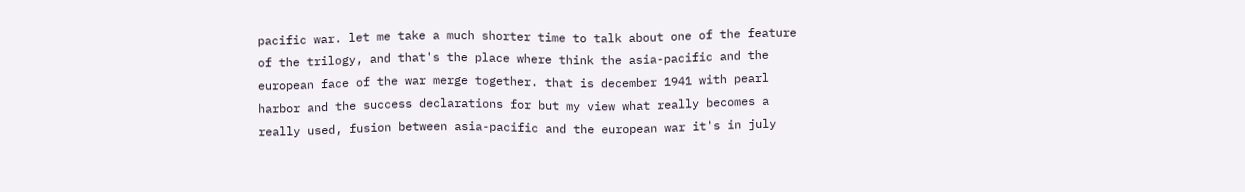pacific war. let me take a much shorter time to talk about one of the feature of the trilogy, and that's the place where think the asia-pacific and the european face of the war merge together. that is december 1941 with pearl harbor and the success declarations for but my view what really becomes a really used, fusion between asia-pacific and the european war it's in july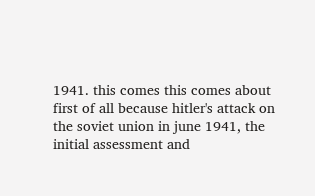1941. this comes this comes about first of all because hitler's attack on the soviet union in june 1941, the initial assessment and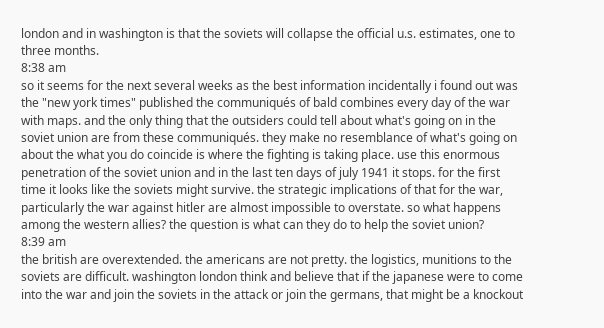london and in washington is that the soviets will collapse the official u.s. estimates, one to three months.
8:38 am
so it seems for the next several weeks as the best information incidentally i found out was the "new york times" published the communiqués of bald combines every day of the war with maps. and the only thing that the outsiders could tell about what's going on in the soviet union are from these communiqués. they make no resemblance of what's going on about the what you do coincide is where the fighting is taking place. use this enormous penetration of the soviet union and in the last ten days of july 1941 it stops. for the first time it looks like the soviets might survive. the strategic implications of that for the war, particularly the war against hitler are almost impossible to overstate. so what happens among the western allies? the question is what can they do to help the soviet union?
8:39 am
the british are overextended. the americans are not pretty. the logistics, munitions to the soviets are difficult. washington london think and believe that if the japanese were to come into the war and join the soviets in the attack or join the germans, that might be a knockout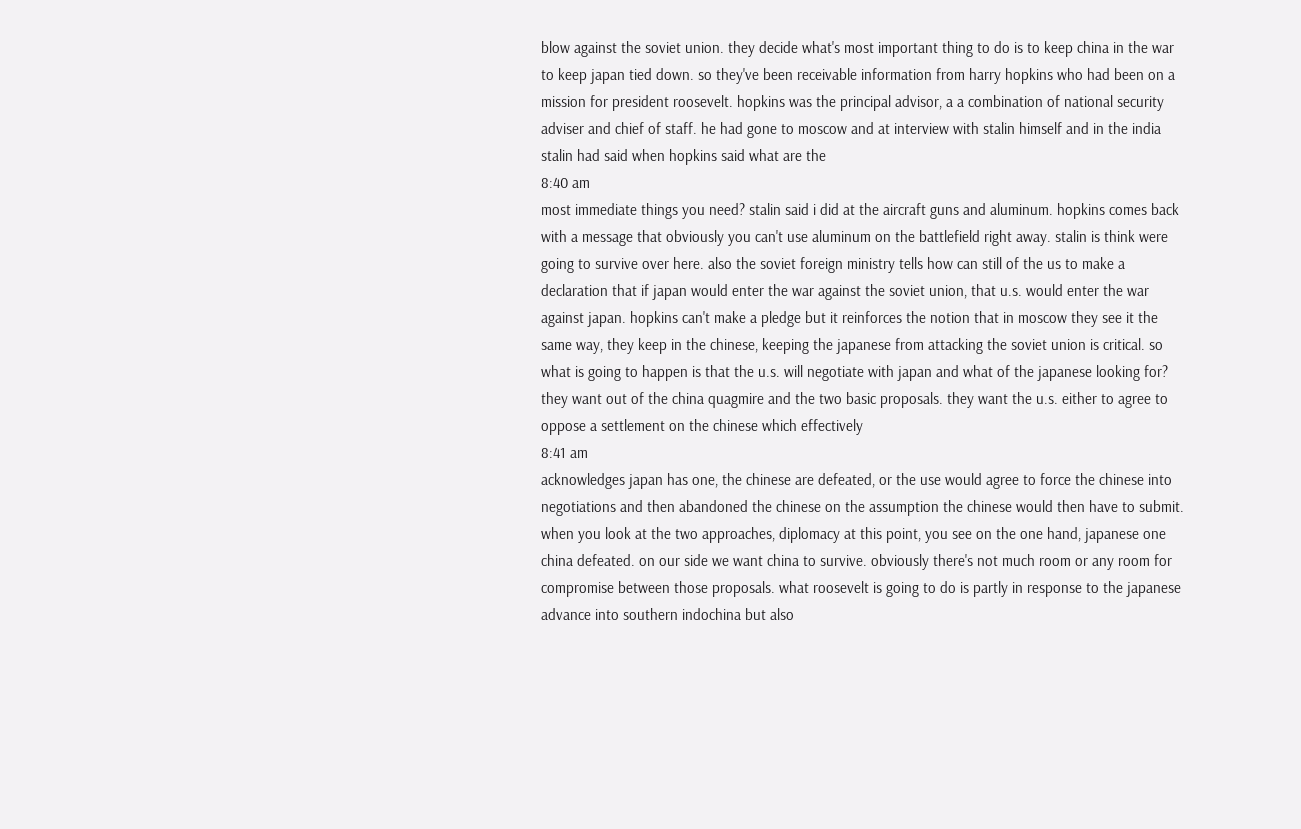blow against the soviet union. they decide what's most important thing to do is to keep china in the war to keep japan tied down. so they've been receivable information from harry hopkins who had been on a mission for president roosevelt. hopkins was the principal advisor, a a combination of national security adviser and chief of staff. he had gone to moscow and at interview with stalin himself and in the india stalin had said when hopkins said what are the
8:40 am
most immediate things you need? stalin said i did at the aircraft guns and aluminum. hopkins comes back with a message that obviously you can't use aluminum on the battlefield right away. stalin is think were going to survive over here. also the soviet foreign ministry tells how can still of the us to make a declaration that if japan would enter the war against the soviet union, that u.s. would enter the war against japan. hopkins can't make a pledge but it reinforces the notion that in moscow they see it the same way, they keep in the chinese, keeping the japanese from attacking the soviet union is critical. so what is going to happen is that the u.s. will negotiate with japan and what of the japanese looking for? they want out of the china quagmire and the two basic proposals. they want the u.s. either to agree to oppose a settlement on the chinese which effectively
8:41 am
acknowledges japan has one, the chinese are defeated, or the use would agree to force the chinese into negotiations and then abandoned the chinese on the assumption the chinese would then have to submit. when you look at the two approaches, diplomacy at this point, you see on the one hand, japanese one china defeated. on our side we want china to survive. obviously there's not much room or any room for compromise between those proposals. what roosevelt is going to do is partly in response to the japanese advance into southern indochina but also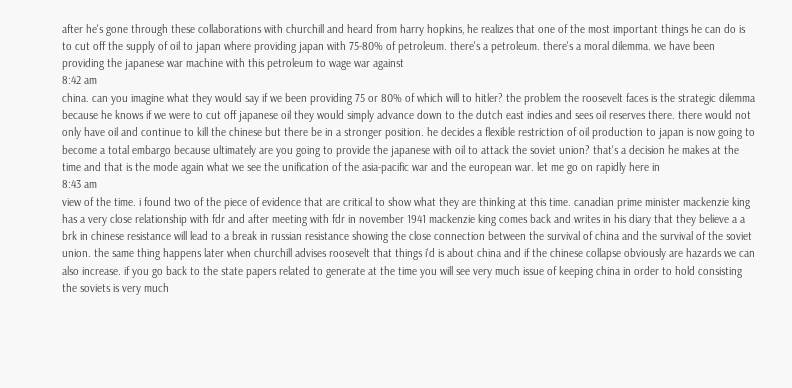after he's gone through these collaborations with churchill and heard from harry hopkins, he realizes that one of the most important things he can do is to cut off the supply of oil to japan where providing japan with 75-80% of petroleum. there's a petroleum. there's a moral dilemma. we have been providing the japanese war machine with this petroleum to wage war against
8:42 am
china. can you imagine what they would say if we been providing 75 or 80% of which will to hitler? the problem the roosevelt faces is the strategic dilemma because he knows if we were to cut off japanese oil they would simply advance down to the dutch east indies and sees oil reserves there. there would not only have oil and continue to kill the chinese but there be in a stronger position. he decides a flexible restriction of oil production to japan is now going to become a total embargo because ultimately are you going to provide the japanese with oil to attack the soviet union? that's a decision he makes at the time and that is the mode again what we see the unification of the asia-pacific war and the european war. let me go on rapidly here in
8:43 am
view of the time. i found two of the piece of evidence that are critical to show what they are thinking at this time. canadian prime minister mackenzie king has a very close relationship with fdr and after meeting with fdr in november 1941 mackenzie king comes back and writes in his diary that they believe a a brk in chinese resistance will lead to a break in russian resistance showing the close connection between the survival of china and the survival of the soviet union. the same thing happens later when churchill advises roosevelt that things i'd is about china and if the chinese collapse obviously are hazards we can also increase. if you go back to the state papers related to generate at the time you will see very much issue of keeping china in order to hold consisting the soviets is very much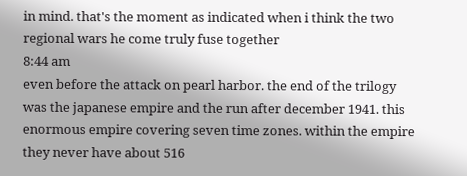in mind. that's the moment as indicated when i think the two regional wars he come truly fuse together
8:44 am
even before the attack on pearl harbor. the end of the trilogy was the japanese empire and the run after december 1941. this enormous empire covering seven time zones. within the empire they never have about 516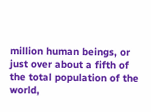million human beings, or just over about a fifth of the total population of the world,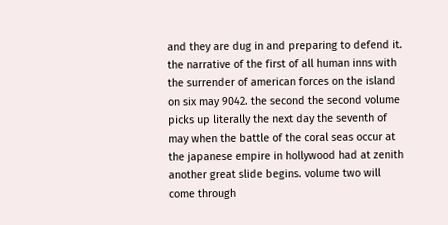and they are dug in and preparing to defend it. the narrative of the first of all human inns with the surrender of american forces on the island on six may 9042. the second the second volume picks up literally the next day the seventh of may when the battle of the coral seas occur at the japanese empire in hollywood had at zenith another great slide begins. volume two will come through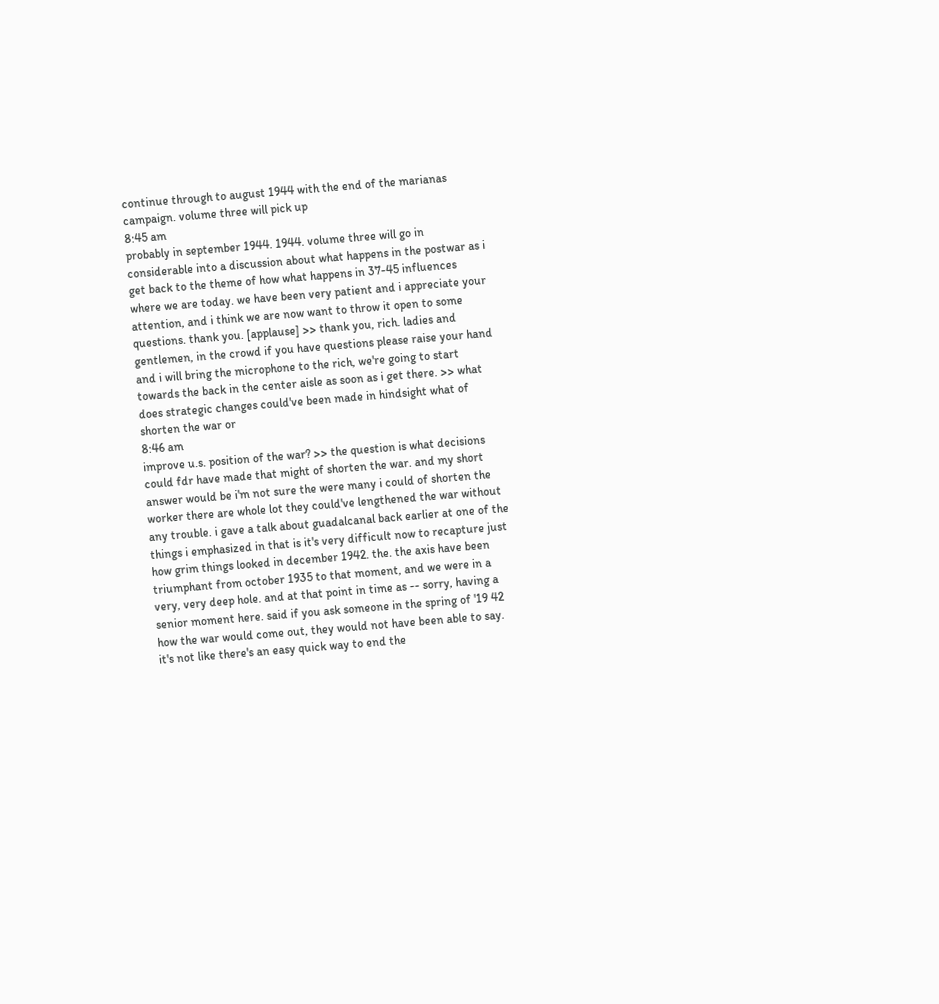continue through to august 1944 with the end of the marianas campaign. volume three will pick up
8:45 am
probably in september 1944. 1944. volume three will go in considerable into a discussion about what happens in the postwar as i get back to the theme of how what happens in 37-45 influences where we are today. we have been very patient and i appreciate your attention, and i think we are now want to throw it open to some questions. thank you. [applause] >> thank you, rich. ladies and gentlemen, in the crowd if you have questions please raise your hand and i will bring the microphone to the rich, we're going to start towards the back in the center aisle as soon as i get there. >> what does strategic changes could've been made in hindsight what of shorten the war or
8:46 am
improve u.s. position of the war? >> the question is what decisions could fdr have made that might of shorten the war. and my short answer would be i'm not sure the were many i could of shorten the worker there are whole lot they could've lengthened the war without any trouble. i gave a talk about guadalcanal back earlier at one of the things i emphasized in that is it's very difficult now to recapture just how grim things looked in december 1942. the. the axis have been triumphant from october 1935 to that moment, and we were in a very, very deep hole. and at that point in time as -- sorry, having a senior moment here. said if you ask someone in the spring of '19 42 how the war would come out, they would not have been able to say. it's not like there's an easy quick way to end the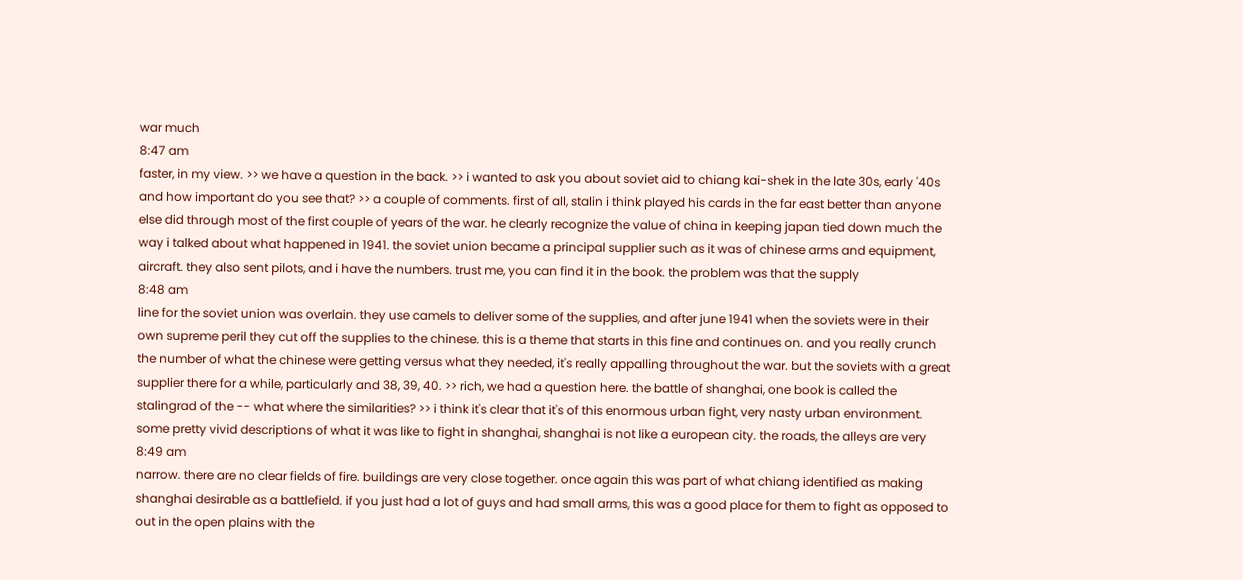war much
8:47 am
faster, in my view. >> we have a question in the back. >> i wanted to ask you about soviet aid to chiang kai-shek in the late 30s, early '40s and how important do you see that? >> a couple of comments. first of all, stalin i think played his cards in the far east better than anyone else did through most of the first couple of years of the war. he clearly recognize the value of china in keeping japan tied down much the way i talked about what happened in 1941. the soviet union became a principal supplier such as it was of chinese arms and equipment, aircraft. they also sent pilots, and i have the numbers. trust me, you can find it in the book. the problem was that the supply
8:48 am
line for the soviet union was overlain. they use camels to deliver some of the supplies, and after june 1941 when the soviets were in their own supreme peril they cut off the supplies to the chinese. this is a theme that starts in this fine and continues on. and you really crunch the number of what the chinese were getting versus what they needed, it's really appalling throughout the war. but the soviets with a great supplier there for a while, particularly and 38, 39, 40. >> rich, we had a question here. the battle of shanghai, one book is called the stalingrad of the -- what where the similarities? >> i think it's clear that it's of this enormous urban fight, very nasty urban environment. some pretty vivid descriptions of what it was like to fight in shanghai, shanghai is not like a european city. the roads, the alleys are very
8:49 am
narrow. there are no clear fields of fire. buildings are very close together. once again this was part of what chiang identified as making shanghai desirable as a battlefield. if you just had a lot of guys and had small arms, this was a good place for them to fight as opposed to out in the open plains with the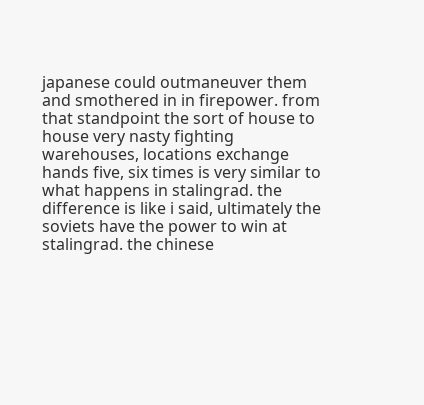japanese could outmaneuver them and smothered in in firepower. from that standpoint the sort of house to house very nasty fighting warehouses, locations exchange hands five, six times is very similar to what happens in stalingrad. the difference is like i said, ultimately the soviets have the power to win at stalingrad. the chinese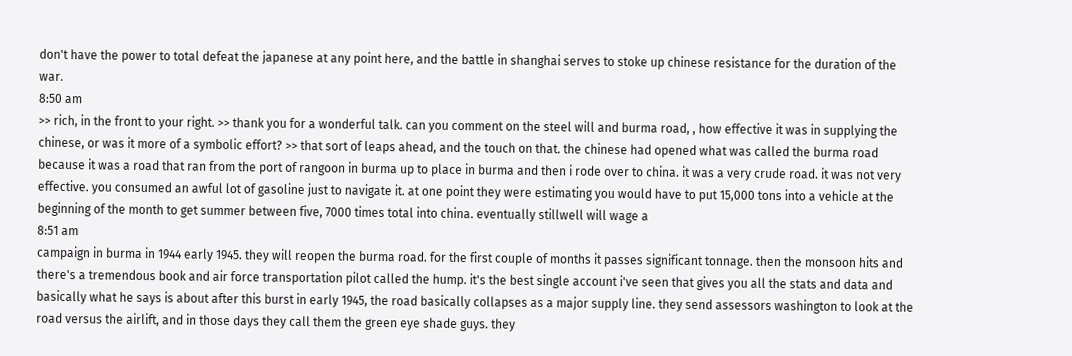don't have the power to total defeat the japanese at any point here, and the battle in shanghai serves to stoke up chinese resistance for the duration of the war.
8:50 am
>> rich, in the front to your right. >> thank you for a wonderful talk. can you comment on the steel will and burma road, , how effective it was in supplying the chinese, or was it more of a symbolic effort? >> that sort of leaps ahead, and the touch on that. the chinese had opened what was called the burma road because it was a road that ran from the port of rangoon in burma up to place in burma and then i rode over to china. it was a very crude road. it was not very effective. you consumed an awful lot of gasoline just to navigate it. at one point they were estimating you would have to put 15,000 tons into a vehicle at the beginning of the month to get summer between five, 7000 times total into china. eventually stillwell will wage a
8:51 am
campaign in burma in 1944 early 1945. they will reopen the burma road. for the first couple of months it passes significant tonnage. then the monsoon hits and there's a tremendous book and air force transportation pilot called the hump. it's the best single account i've seen that gives you all the stats and data and basically what he says is about after this burst in early 1945, the road basically collapses as a major supply line. they send assessors washington to look at the road versus the airlift, and in those days they call them the green eye shade guys. they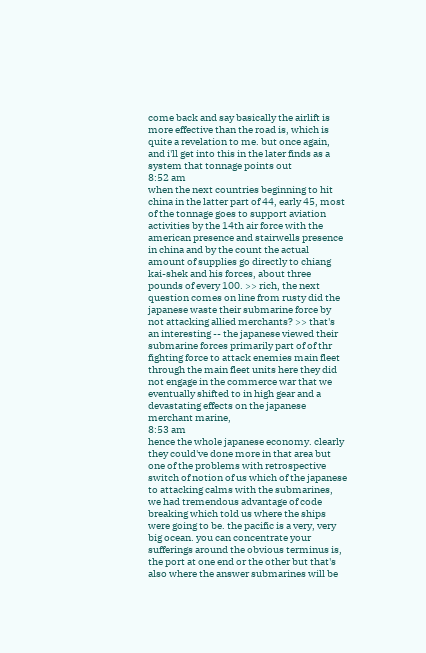come back and say basically the airlift is more effective than the road is, which is quite a revelation to me. but once again, and i'll get into this in the later finds as a system that tonnage points out
8:52 am
when the next countries beginning to hit china in the latter part of 44, early 45, most of the tonnage goes to support aviation activities by the 14th air force with the american presence and stairwells presence in china and by the count the actual amount of supplies go directly to chiang kai-shek and his forces, about three pounds of every 100. >> rich, the next question comes on line from rusty did the japanese waste their submarine force by not attacking allied merchants? >> that's an interesting -- the japanese viewed their submarine forces primarily part of of thr fighting force to attack enemies main fleet through the main fleet units here they did not engage in the commerce war that we eventually shifted to in high gear and a devastating effects on the japanese merchant marine,
8:53 am
hence the whole japanese economy. clearly they could've done more in that area but one of the problems with retrospective switch of notion of us which of the japanese to attacking calms with the submarines, we had tremendous advantage of code breaking which told us where the ships were going to be. the pacific is a very, very big ocean. you can concentrate your sufferings around the obvious terminus is, the port at one end or the other but that's also where the answer submarines will be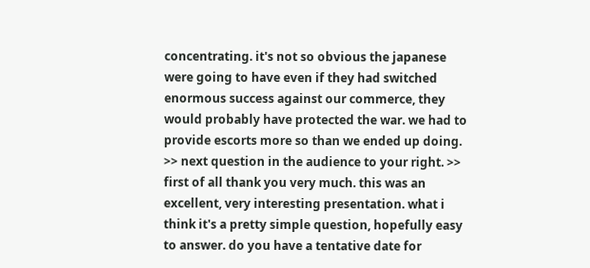concentrating. it's not so obvious the japanese were going to have even if they had switched enormous success against our commerce, they would probably have protected the war. we had to provide escorts more so than we ended up doing. >> next question in the audience to your right. >> first of all thank you very much. this was an excellent, very interesting presentation. what i think it's a pretty simple question, hopefully easy to answer. do you have a tentative date for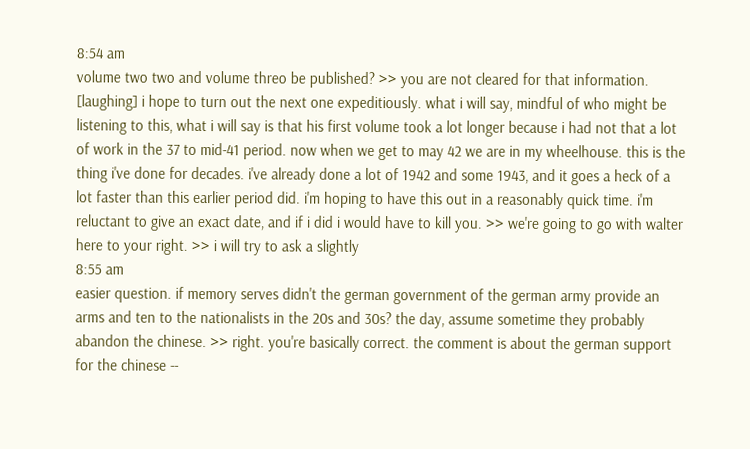8:54 am
volume two two and volume threo be published? >> you are not cleared for that information. [laughing] i hope to turn out the next one expeditiously. what i will say, mindful of who might be listening to this, what i will say is that his first volume took a lot longer because i had not that a lot of work in the 37 to mid-41 period. now when we get to may 42 we are in my wheelhouse. this is the thing i've done for decades. i've already done a lot of 1942 and some 1943, and it goes a heck of a lot faster than this earlier period did. i'm hoping to have this out in a reasonably quick time. i'm reluctant to give an exact date, and if i did i would have to kill you. >> we're going to go with walter here to your right. >> i will try to ask a slightly
8:55 am
easier question. if memory serves didn't the german government of the german army provide an arms and ten to the nationalists in the 20s and 30s? the day, assume sometime they probably abandon the chinese. >> right. you're basically correct. the comment is about the german support for the chinese --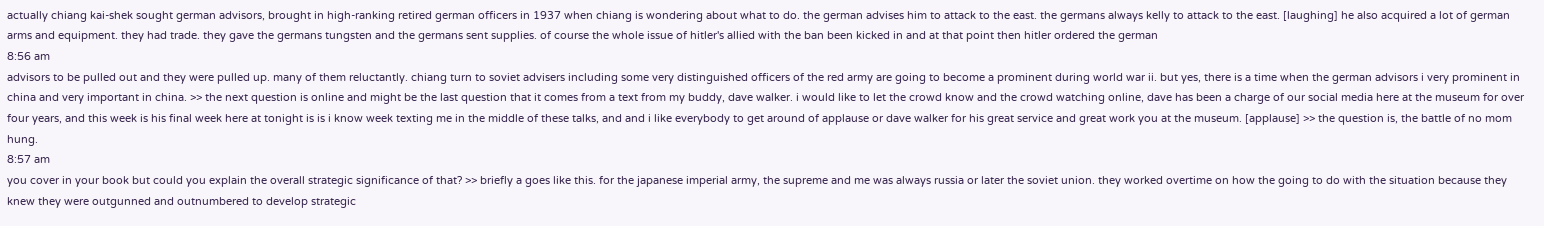actually chiang kai-shek sought german advisors, brought in high-ranking retired german officers in 1937 when chiang is wondering about what to do. the german advises him to attack to the east. the germans always kelly to attack to the east. [laughing] he also acquired a lot of german arms and equipment. they had trade. they gave the germans tungsten and the germans sent supplies. of course the whole issue of hitler's allied with the ban been kicked in and at that point then hitler ordered the german
8:56 am
advisors to be pulled out and they were pulled up. many of them reluctantly. chiang turn to soviet advisers including some very distinguished officers of the red army are going to become a prominent during world war ii. but yes, there is a time when the german advisors i very prominent in china and very important in china. >> the next question is online and might be the last question that it comes from a text from my buddy, dave walker. i would like to let the crowd know and the crowd watching online, dave has been a charge of our social media here at the museum for over four years, and this week is his final week here at tonight is is i know week texting me in the middle of these talks, and and i like everybody to get around of applause or dave walker for his great service and great work you at the museum. [applause] >> the question is, the battle of no mom hung.
8:57 am
you cover in your book but could you explain the overall strategic significance of that? >> briefly a goes like this. for the japanese imperial army, the supreme and me was always russia or later the soviet union. they worked overtime on how the going to do with the situation because they knew they were outgunned and outnumbered to develop strategic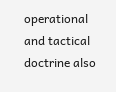operational and tactical doctrine also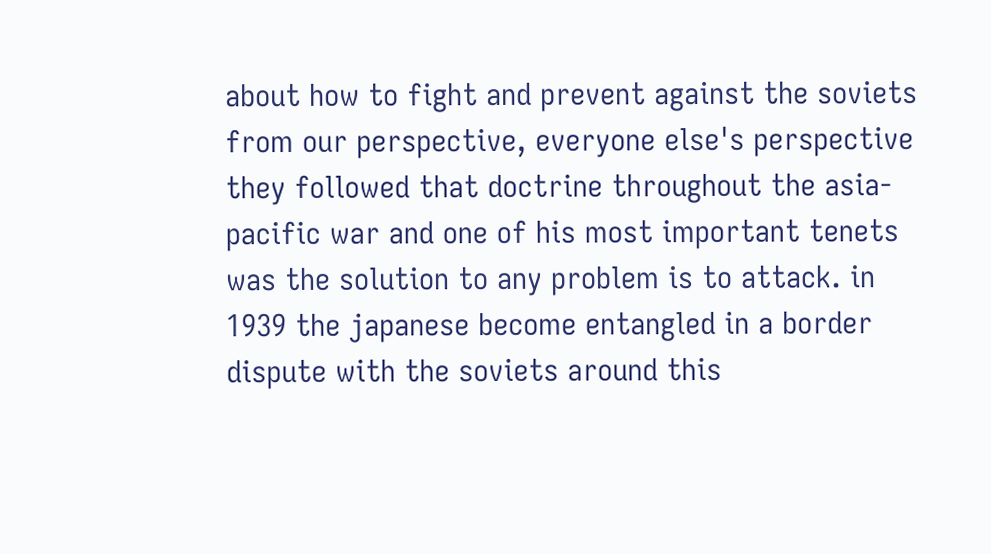about how to fight and prevent against the soviets from our perspective, everyone else's perspective they followed that doctrine throughout the asia-pacific war and one of his most important tenets was the solution to any problem is to attack. in 1939 the japanese become entangled in a border dispute with the soviets around this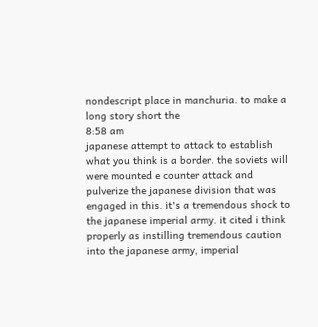nondescript place in manchuria. to make a long story short the
8:58 am
japanese attempt to attack to establish what you think is a border. the soviets will were mounted e counter attack and pulverize the japanese division that was engaged in this. it's a tremendous shock to the japanese imperial army. it cited i think properly as instilling tremendous caution into the japanese army, imperial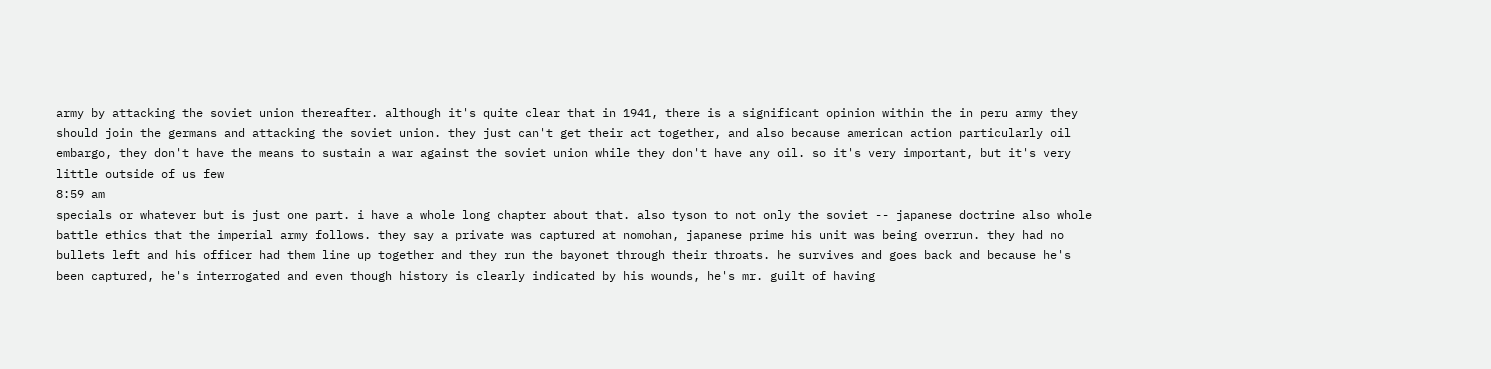army by attacking the soviet union thereafter. although it's quite clear that in 1941, there is a significant opinion within the in peru army they should join the germans and attacking the soviet union. they just can't get their act together, and also because american action particularly oil embargo, they don't have the means to sustain a war against the soviet union while they don't have any oil. so it's very important, but it's very little outside of us few
8:59 am
specials or whatever but is just one part. i have a whole long chapter about that. also tyson to not only the soviet -- japanese doctrine also whole battle ethics that the imperial army follows. they say a private was captured at nomohan, japanese prime his unit was being overrun. they had no bullets left and his officer had them line up together and they run the bayonet through their throats. he survives and goes back and because he's been captured, he's interrogated and even though history is clearly indicated by his wounds, he's mr. guilt of having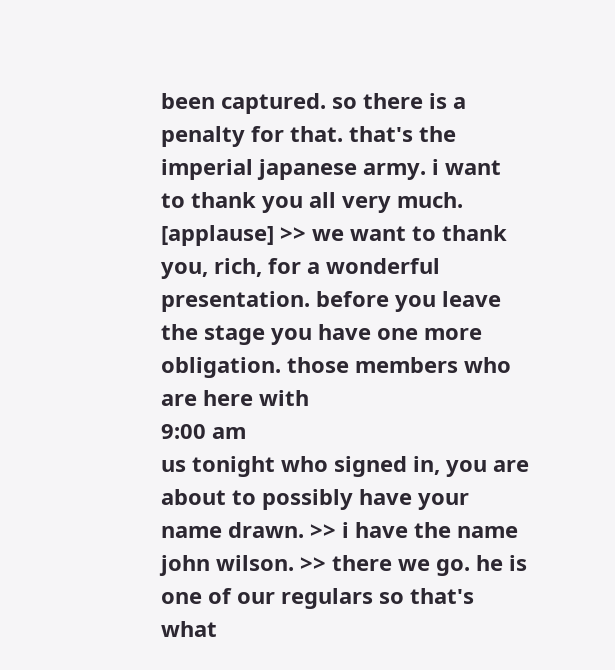been captured. so there is a penalty for that. that's the imperial japanese army. i want to thank you all very much. [applause] >> we want to thank you, rich, for a wonderful presentation. before you leave the stage you have one more obligation. those members who are here with
9:00 am
us tonight who signed in, you are about to possibly have your name drawn. >> i have the name john wilson. >> there we go. he is one of our regulars so that's what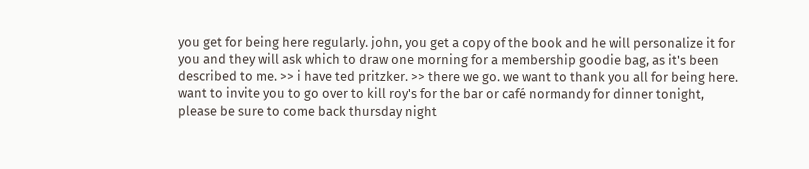you get for being here regularly. john, you get a copy of the book and he will personalize it for you and they will ask which to draw one morning for a membership goodie bag, as it's been described to me. >> i have ted pritzker. >> there we go. we want to thank you all for being here. want to invite you to go over to kill roy's for the bar or café normandy for dinner tonight, please be sure to come back thursday night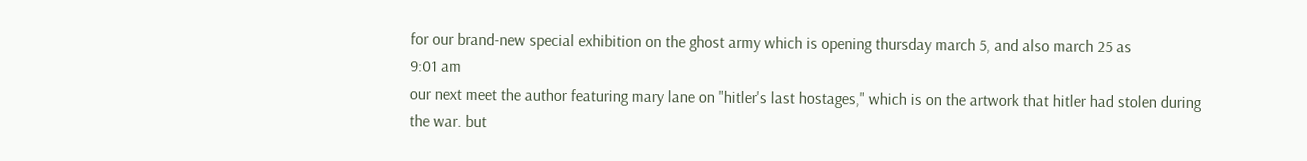for our brand-new special exhibition on the ghost army which is opening thursday march 5, and also march 25 as
9:01 am
our next meet the author featuring mary lane on "hitler's last hostages," which is on the artwork that hitler had stolen during the war. but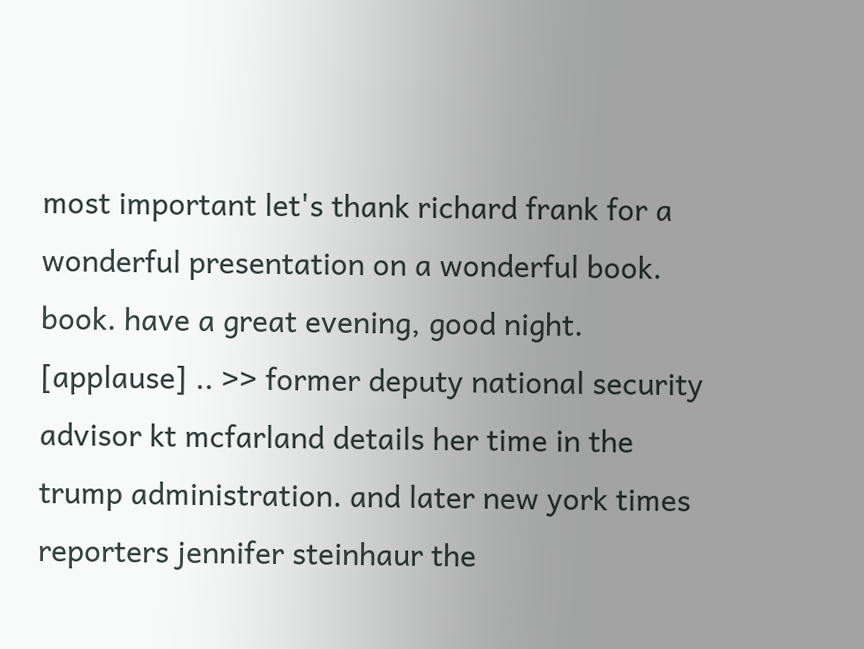most important let's thank richard frank for a wonderful presentation on a wonderful book. book. have a great evening, good night. [applause] .. >> former deputy national security advisor kt mcfarland details her time in the trump administration. and later new york times reporters jennifer steinhaur the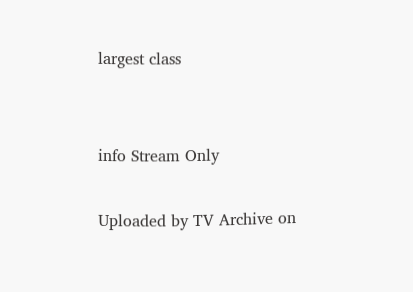largest class


info Stream Only

Uploaded by TV Archive on